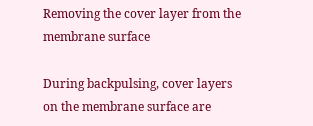Removing the cover layer from the membrane surface

During backpulsing, cover layers on the membrane surface are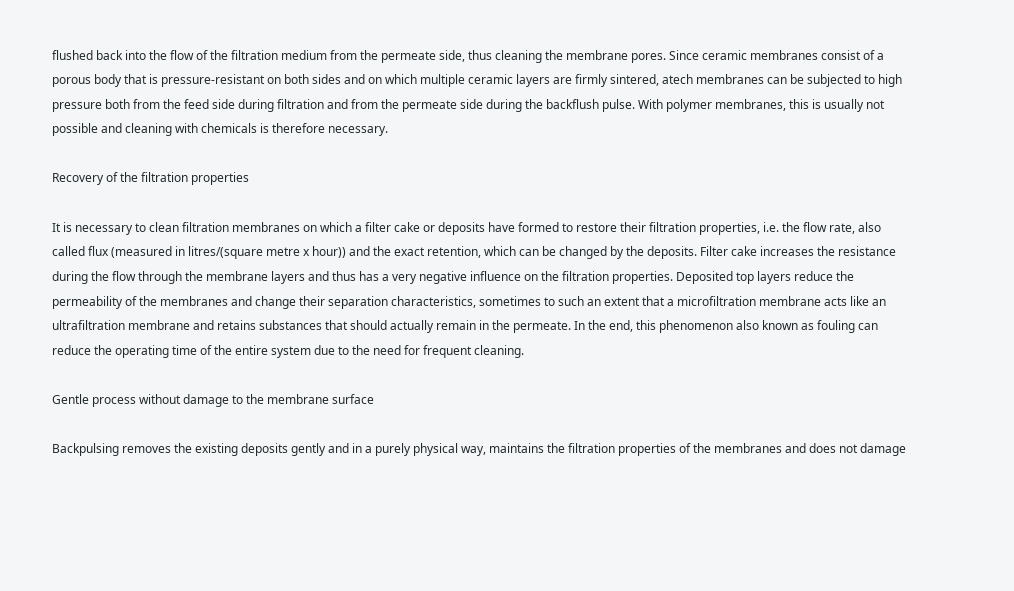flushed back into the flow of the filtration medium from the permeate side, thus cleaning the membrane pores. Since ceramic membranes consist of a porous body that is pressure-resistant on both sides and on which multiple ceramic layers are firmly sintered, atech membranes can be subjected to high pressure both from the feed side during filtration and from the permeate side during the backflush pulse. With polymer membranes, this is usually not possible and cleaning with chemicals is therefore necessary.

Recovery of the filtration properties

It is necessary to clean filtration membranes on which a filter cake or deposits have formed to restore their filtration properties, i.e. the flow rate, also called flux (measured in litres/(square metre x hour)) and the exact retention, which can be changed by the deposits. Filter cake increases the resistance during the flow through the membrane layers and thus has a very negative influence on the filtration properties. Deposited top layers reduce the permeability of the membranes and change their separation characteristics, sometimes to such an extent that a microfiltration membrane acts like an ultrafiltration membrane and retains substances that should actually remain in the permeate. In the end, this phenomenon also known as fouling can reduce the operating time of the entire system due to the need for frequent cleaning.

Gentle process without damage to the membrane surface

Backpulsing removes the existing deposits gently and in a purely physical way, maintains the filtration properties of the membranes and does not damage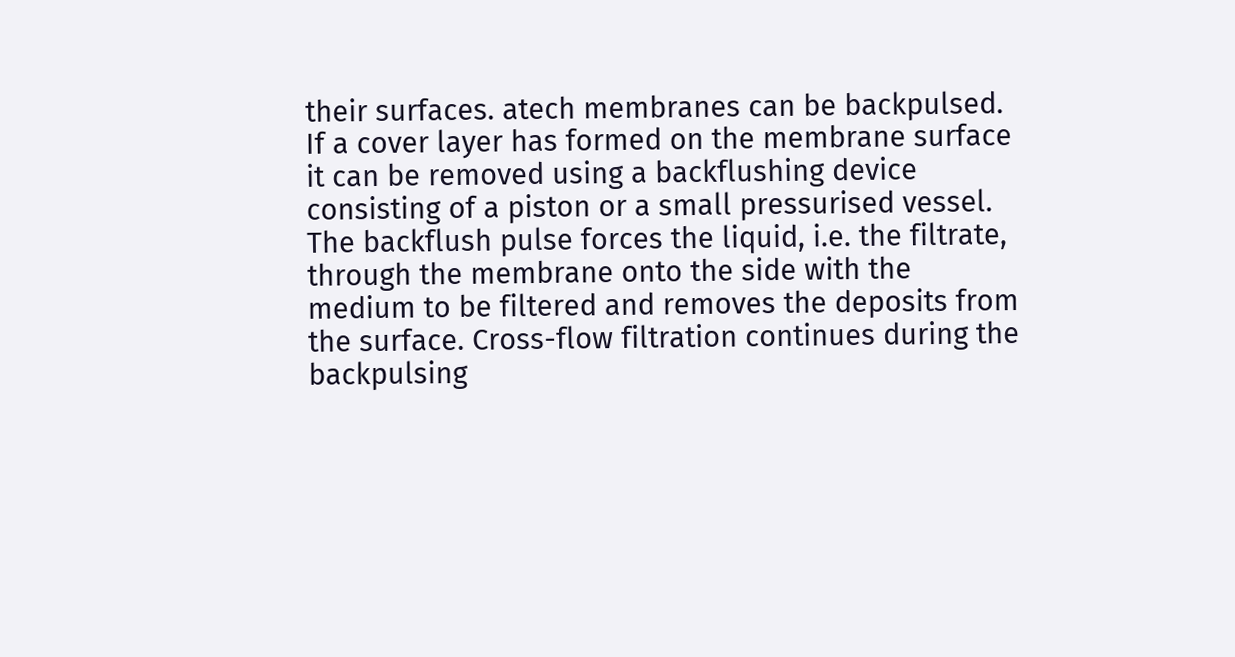their surfaces. atech membranes can be backpulsed. If a cover layer has formed on the membrane surface it can be removed using a backflushing device consisting of a piston or a small pressurised vessel. The backflush pulse forces the liquid, i.e. the filtrate, through the membrane onto the side with the medium to be filtered and removes the deposits from the surface. Cross-flow filtration continues during the backpulsing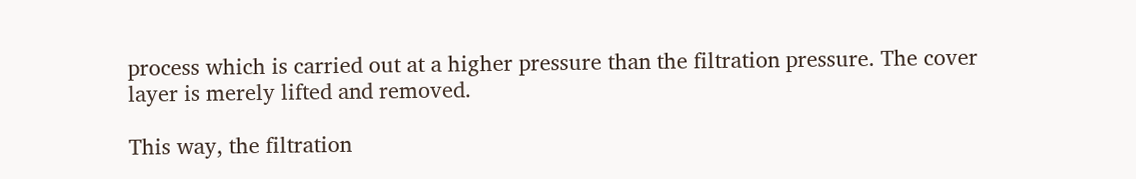process which is carried out at a higher pressure than the filtration pressure. The cover layer is merely lifted and removed.

This way, the filtration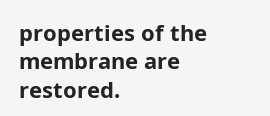properties of the membrane are restored.